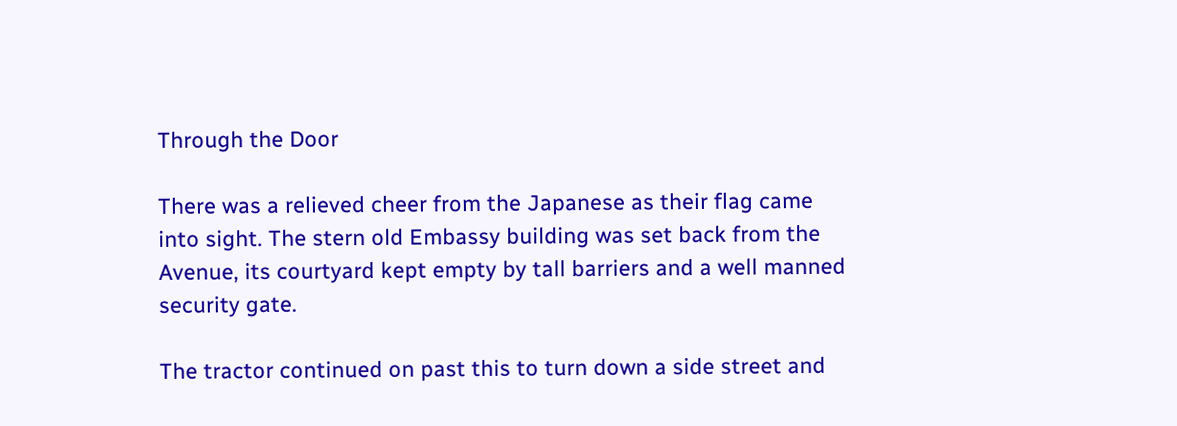Through the Door

There was a relieved cheer from the Japanese as their flag came into sight. The stern old Embassy building was set back from the Avenue, its courtyard kept empty by tall barriers and a well manned security gate.

The tractor continued on past this to turn down a side street and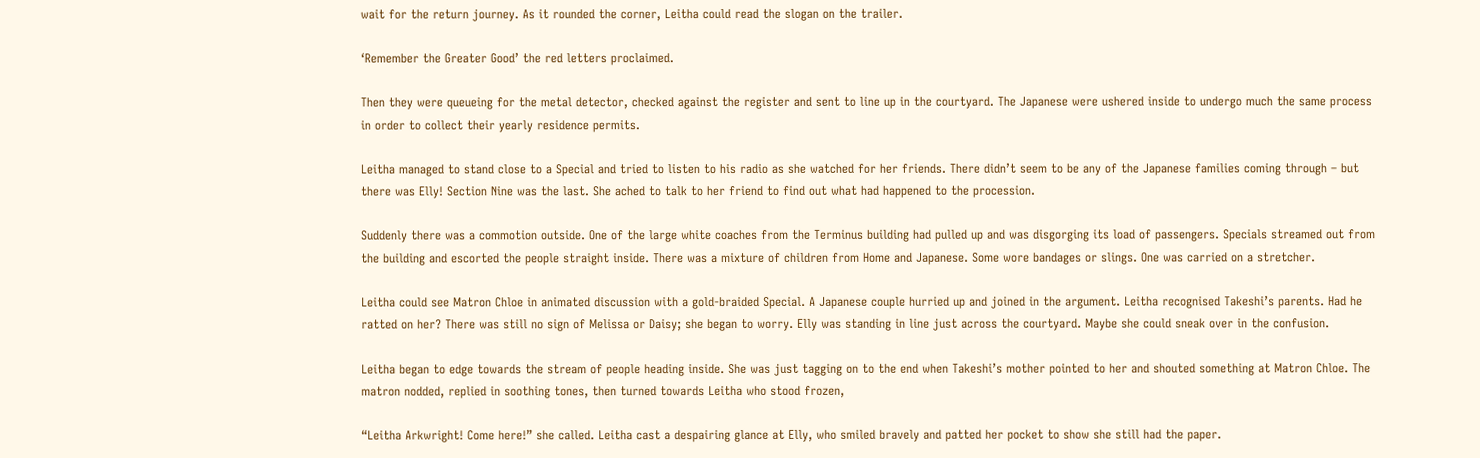wait for the return journey. As it rounded the corner, Leitha could read the slogan on the trailer.

‘Remember the Greater Good’ the red letters proclaimed.

Then they were queueing for the metal detector, checked against the register and sent to line up in the courtyard. The Japanese were ushered inside to undergo much the same process in order to collect their yearly residence permits.

Leitha managed to stand close to a Special and tried to listen to his radio as she watched for her friends. There didn’t seem to be any of the Japanese families coming through – but there was Elly! Section Nine was the last. She ached to talk to her friend to find out what had happened to the procession.

Suddenly there was a commotion outside. One of the large white coaches from the Terminus building had pulled up and was disgorging its load of passengers. Specials streamed out from the building and escorted the people straight inside. There was a mixture of children from Home and Japanese. Some wore bandages or slings. One was carried on a stretcher.

Leitha could see Matron Chloe in animated discussion with a gold-braided Special. A Japanese couple hurried up and joined in the argument. Leitha recognised Takeshi’s parents. Had he ratted on her? There was still no sign of Melissa or Daisy; she began to worry. Elly was standing in line just across the courtyard. Maybe she could sneak over in the confusion.

Leitha began to edge towards the stream of people heading inside. She was just tagging on to the end when Takeshi’s mother pointed to her and shouted something at Matron Chloe. The matron nodded, replied in soothing tones, then turned towards Leitha who stood frozen,

“Leitha Arkwright! Come here!” she called. Leitha cast a despairing glance at Elly, who smiled bravely and patted her pocket to show she still had the paper.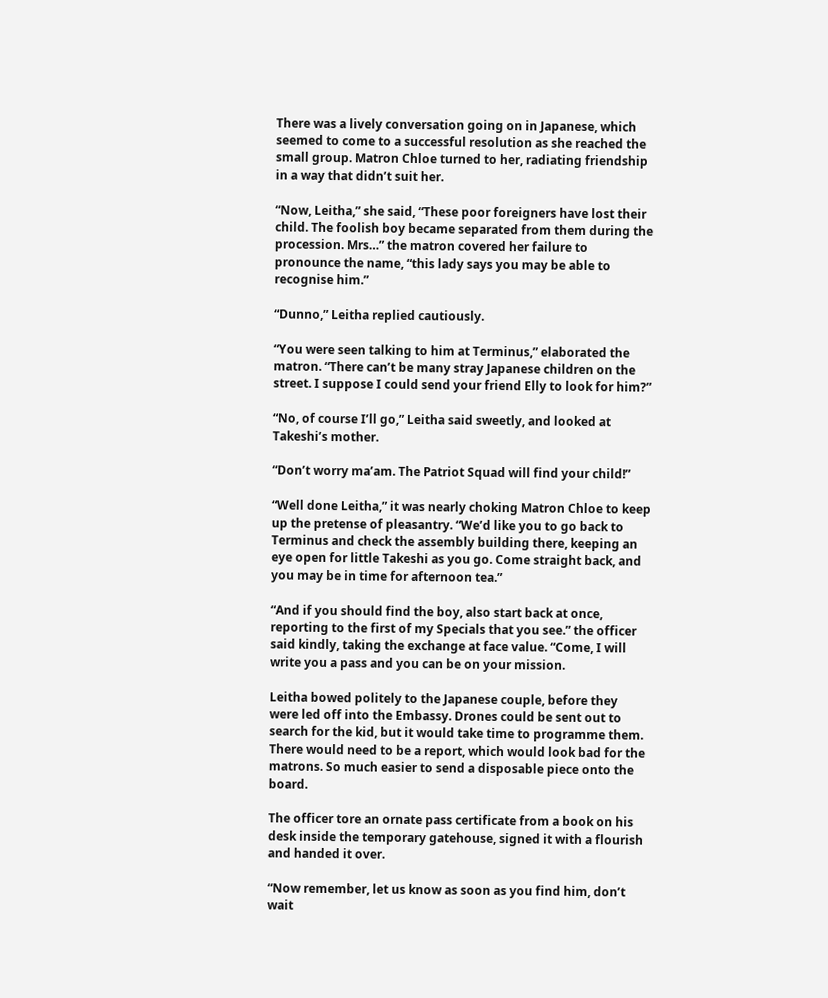There was a lively conversation going on in Japanese, which seemed to come to a successful resolution as she reached the small group. Matron Chloe turned to her, radiating friendship in a way that didn’t suit her.

“Now, Leitha,” she said, “These poor foreigners have lost their child. The foolish boy became separated from them during the procession. Mrs…” the matron covered her failure to pronounce the name, “this lady says you may be able to recognise him.”

“Dunno,” Leitha replied cautiously.

“You were seen talking to him at Terminus,” elaborated the matron. “There can’t be many stray Japanese children on the street. I suppose I could send your friend Elly to look for him?”

“No, of course I’ll go,” Leitha said sweetly, and looked at Takeshi’s mother.

“Don’t worry ma’am. The Patriot Squad will find your child!”

“Well done Leitha,” it was nearly choking Matron Chloe to keep up the pretense of pleasantry. “We’d like you to go back to Terminus and check the assembly building there, keeping an eye open for little Takeshi as you go. Come straight back, and you may be in time for afternoon tea.”

“And if you should find the boy, also start back at once, reporting to the first of my Specials that you see.” the officer said kindly, taking the exchange at face value. “Come, I will write you a pass and you can be on your mission.

Leitha bowed politely to the Japanese couple, before they were led off into the Embassy. Drones could be sent out to search for the kid, but it would take time to programme them. There would need to be a report, which would look bad for the matrons. So much easier to send a disposable piece onto the board.

The officer tore an ornate pass certificate from a book on his desk inside the temporary gatehouse, signed it with a flourish and handed it over.

“Now remember, let us know as soon as you find him, don’t wait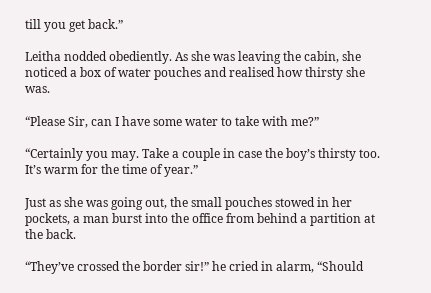till you get back.”

Leitha nodded obediently. As she was leaving the cabin, she noticed a box of water pouches and realised how thirsty she was.

“Please Sir, can I have some water to take with me?”

“Certainly you may. Take a couple in case the boy’s thirsty too. It’s warm for the time of year.”

Just as she was going out, the small pouches stowed in her pockets, a man burst into the office from behind a partition at the back.

“They’ve crossed the border sir!” he cried in alarm, “Should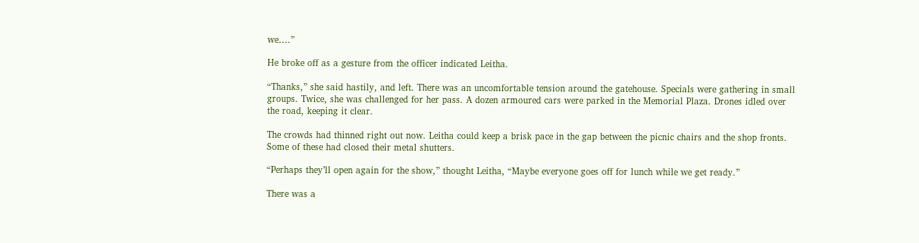we….”

He broke off as a gesture from the officer indicated Leitha.

“Thanks,” she said hastily, and left. There was an uncomfortable tension around the gatehouse. Specials were gathering in small groups. Twice, she was challenged for her pass. A dozen armoured cars were parked in the Memorial Plaza. Drones idled over the road, keeping it clear.

The crowds had thinned right out now. Leitha could keep a brisk pace in the gap between the picnic chairs and the shop fronts. Some of these had closed their metal shutters.

“Perhaps they’ll open again for the show,” thought Leitha, “Maybe everyone goes off for lunch while we get ready.”

There was a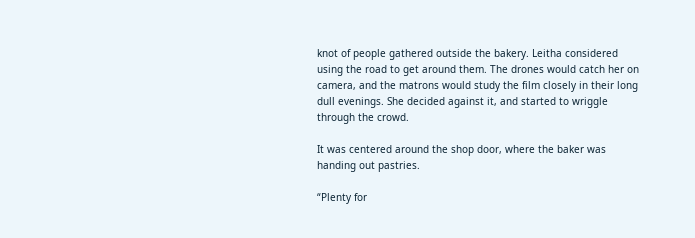knot of people gathered outside the bakery. Leitha considered using the road to get around them. The drones would catch her on camera, and the matrons would study the film closely in their long dull evenings. She decided against it, and started to wriggle through the crowd.

It was centered around the shop door, where the baker was handing out pastries.

“Plenty for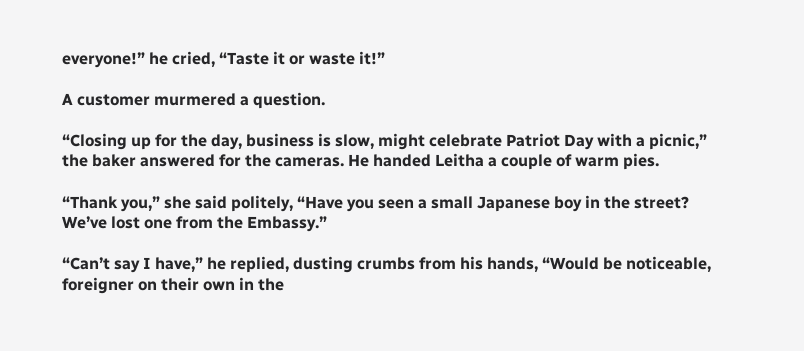everyone!” he cried, “Taste it or waste it!”

A customer murmered a question.

“Closing up for the day, business is slow, might celebrate Patriot Day with a picnic,” the baker answered for the cameras. He handed Leitha a couple of warm pies.

“Thank you,” she said politely, “Have you seen a small Japanese boy in the street? We’ve lost one from the Embassy.”

“Can’t say I have,” he replied, dusting crumbs from his hands, “Would be noticeable, foreigner on their own in the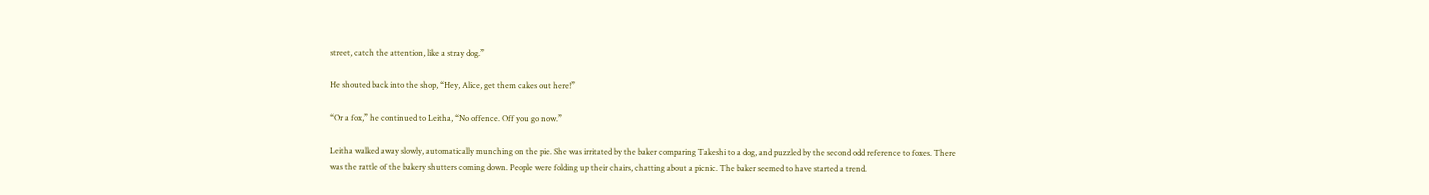street, catch the attention, like a stray dog.”

He shouted back into the shop, “Hey, Alice, get them cakes out here!”

“Or a fox,” he continued to Leitha, “No offence. Off you go now.”

Leitha walked away slowly, automatically munching on the pie. She was irritated by the baker comparing Takeshi to a dog, and puzzled by the second odd reference to foxes. There was the rattle of the bakery shutters coming down. People were folding up their chairs, chatting about a picnic. The baker seemed to have started a trend.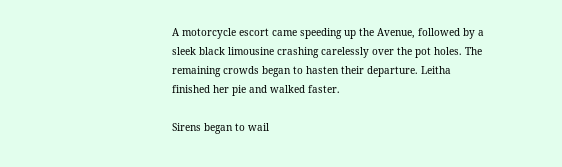A motorcycle escort came speeding up the Avenue, followed by a sleek black limousine crashing carelessly over the pot holes. The remaining crowds began to hasten their departure. Leitha finished her pie and walked faster.

Sirens began to wail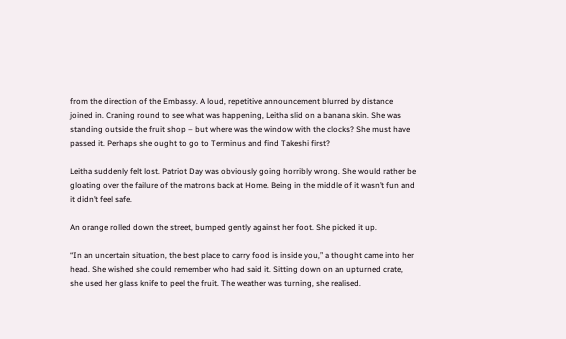from the direction of the Embassy. A loud, repetitive announcement blurred by distance joined in. Craning round to see what was happening, Leitha slid on a banana skin. She was standing outside the fruit shop – but where was the window with the clocks? She must have passed it. Perhaps she ought to go to Terminus and find Takeshi first?

Leitha suddenly felt lost. Patriot Day was obviously going horribly wrong. She would rather be gloating over the failure of the matrons back at Home. Being in the middle of it wasn’t fun and it didn’t feel safe.

An orange rolled down the street, bumped gently against her foot. She picked it up.

“In an uncertain situation, the best place to carry food is inside you,” a thought came into her head. She wished she could remember who had said it. Sitting down on an upturned crate, she used her glass knife to peel the fruit. The weather was turning, she realised.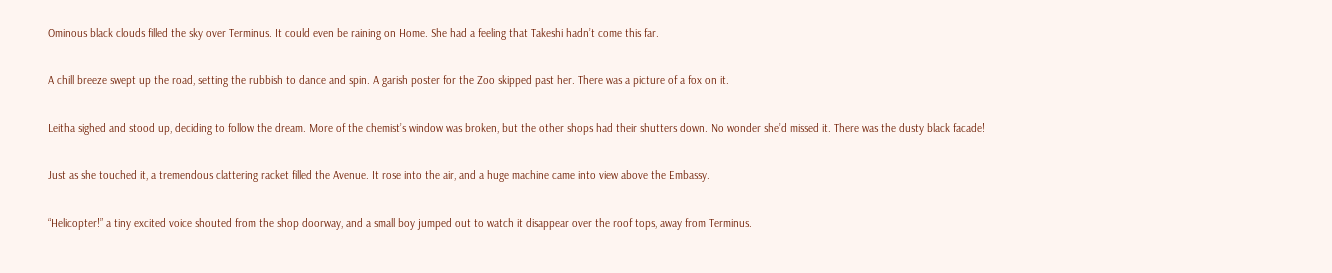Ominous black clouds filled the sky over Terminus. It could even be raining on Home. She had a feeling that Takeshi hadn’t come this far.

A chill breeze swept up the road, setting the rubbish to dance and spin. A garish poster for the Zoo skipped past her. There was a picture of a fox on it.

Leitha sighed and stood up, deciding to follow the dream. More of the chemist’s window was broken, but the other shops had their shutters down. No wonder she’d missed it. There was the dusty black facade!

Just as she touched it, a tremendous clattering racket filled the Avenue. It rose into the air, and a huge machine came into view above the Embassy.

“Helicopter!” a tiny excited voice shouted from the shop doorway, and a small boy jumped out to watch it disappear over the roof tops, away from Terminus.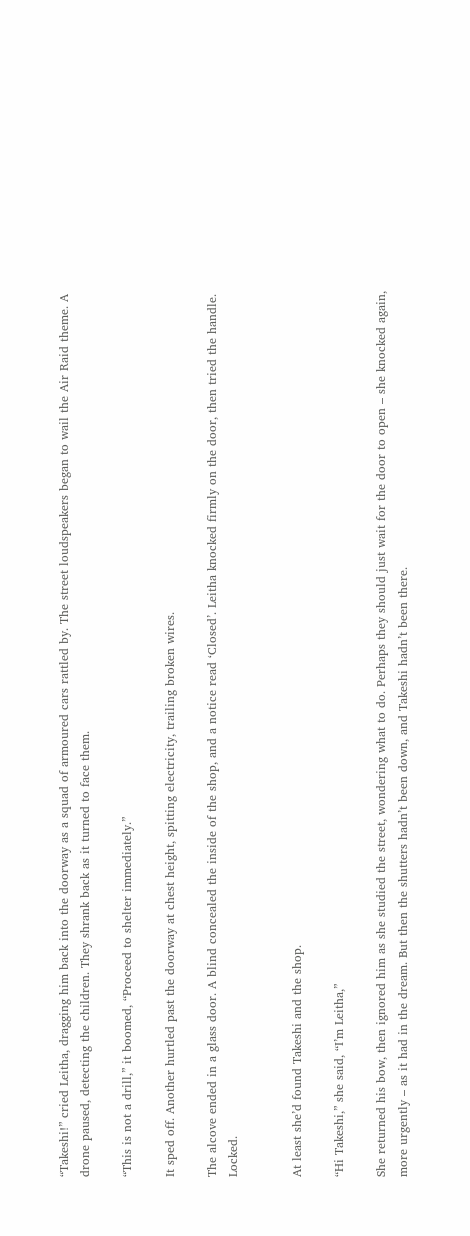“Takeshi!” cried Leitha, dragging him back into the doorway as a squad of armoured cars rattled by. The street loudspeakers began to wail the Air Raid theme. A drone paused, detecting the children. They shrank back as it turned to face them.

“This is not a drill,” it boomed, “Proceed to shelter immediately.”

It sped off. Another hurtled past the doorway at chest height, spitting electricity, trailing broken wires.

The alcove ended in a glass door. A blind concealed the inside of the shop, and a notice read ‘Closed’. Leitha knocked firmly on the door, then tried the handle. Locked.


At least she’d found Takeshi and the shop.

“Hi Takeshi,” she said, “I’m Leitha,”

She returned his bow, then ignored him as she studied the street, wondering what to do. Perhaps they should just wait for the door to open – she knocked again, more urgently – as it had in the dream. But then the shutters hadn’t been down, and Takeshi hadn’t been there.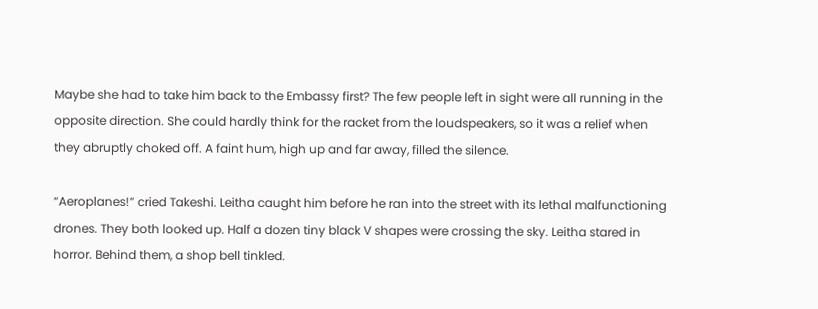Maybe she had to take him back to the Embassy first? The few people left in sight were all running in the opposite direction. She could hardly think for the racket from the loudspeakers, so it was a relief when they abruptly choked off. A faint hum, high up and far away, filled the silence.

“Aeroplanes!” cried Takeshi. Leitha caught him before he ran into the street with its lethal malfunctioning drones. They both looked up. Half a dozen tiny black V shapes were crossing the sky. Leitha stared in horror. Behind them, a shop bell tinkled.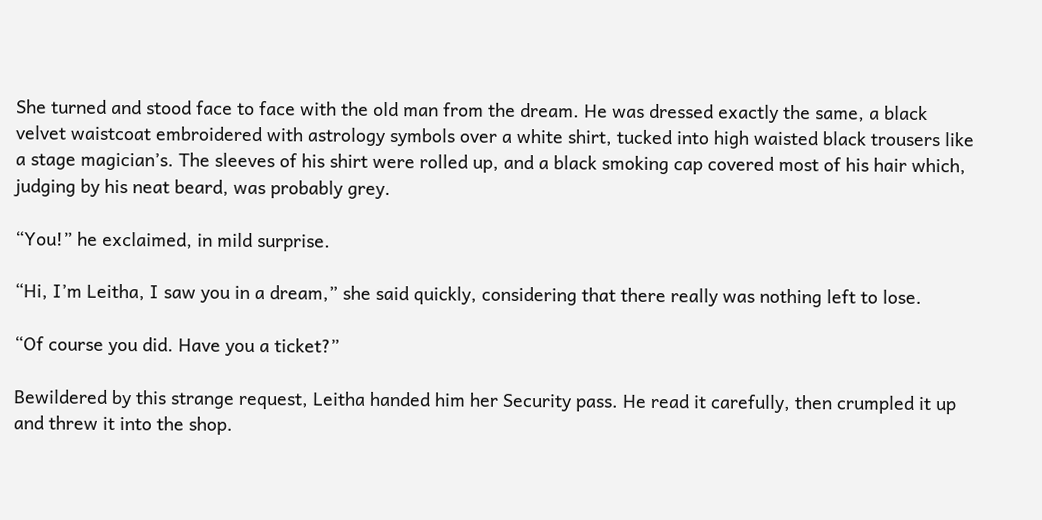She turned and stood face to face with the old man from the dream. He was dressed exactly the same, a black velvet waistcoat embroidered with astrology symbols over a white shirt, tucked into high waisted black trousers like a stage magician’s. The sleeves of his shirt were rolled up, and a black smoking cap covered most of his hair which, judging by his neat beard, was probably grey.

“You!” he exclaimed, in mild surprise.

“Hi, I’m Leitha, I saw you in a dream,” she said quickly, considering that there really was nothing left to lose.

“Of course you did. Have you a ticket?”

Bewildered by this strange request, Leitha handed him her Security pass. He read it carefully, then crumpled it up and threw it into the shop.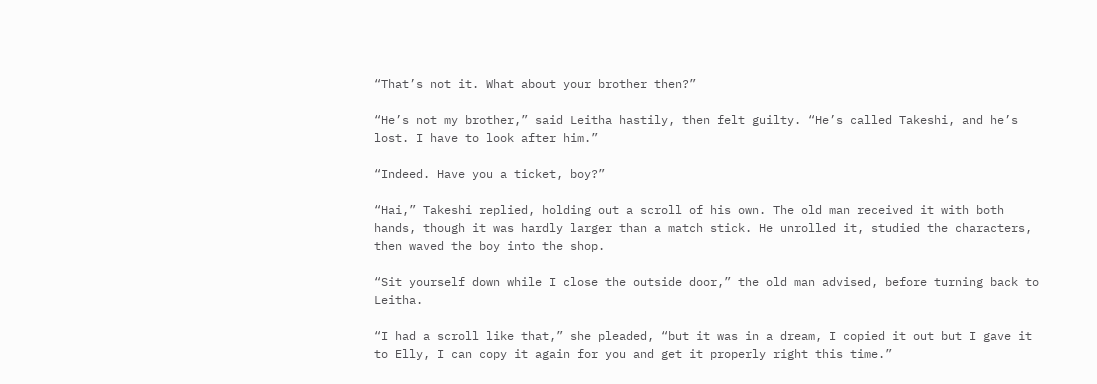“That’s not it. What about your brother then?”

“He’s not my brother,” said Leitha hastily, then felt guilty. “He’s called Takeshi, and he’s lost. I have to look after him.”

“Indeed. Have you a ticket, boy?”

“Hai,” Takeshi replied, holding out a scroll of his own. The old man received it with both hands, though it was hardly larger than a match stick. He unrolled it, studied the characters, then waved the boy into the shop.

“Sit yourself down while I close the outside door,” the old man advised, before turning back to Leitha.

“I had a scroll like that,” she pleaded, “but it was in a dream, I copied it out but I gave it to Elly, I can copy it again for you and get it properly right this time.”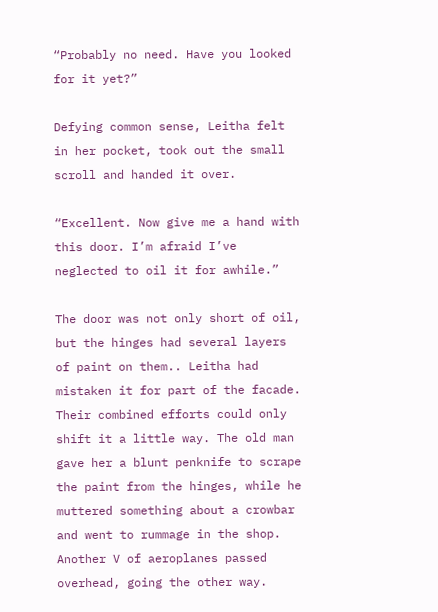“Probably no need. Have you looked for it yet?”

Defying common sense, Leitha felt in her pocket, took out the small scroll and handed it over.

“Excellent. Now give me a hand with this door. I’m afraid I’ve neglected to oil it for awhile.”

The door was not only short of oil, but the hinges had several layers of paint on them.. Leitha had mistaken it for part of the facade. Their combined efforts could only shift it a little way. The old man gave her a blunt penknife to scrape the paint from the hinges, while he muttered something about a crowbar and went to rummage in the shop. Another V of aeroplanes passed overhead, going the other way.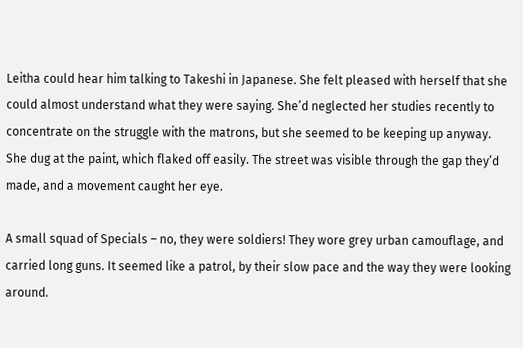Leitha could hear him talking to Takeshi in Japanese. She felt pleased with herself that she could almost understand what they were saying. She’d neglected her studies recently to concentrate on the struggle with the matrons, but she seemed to be keeping up anyway. She dug at the paint, which flaked off easily. The street was visible through the gap they’d made, and a movement caught her eye.

A small squad of Specials – no, they were soldiers! They wore grey urban camouflage, and carried long guns. It seemed like a patrol, by their slow pace and the way they were looking around.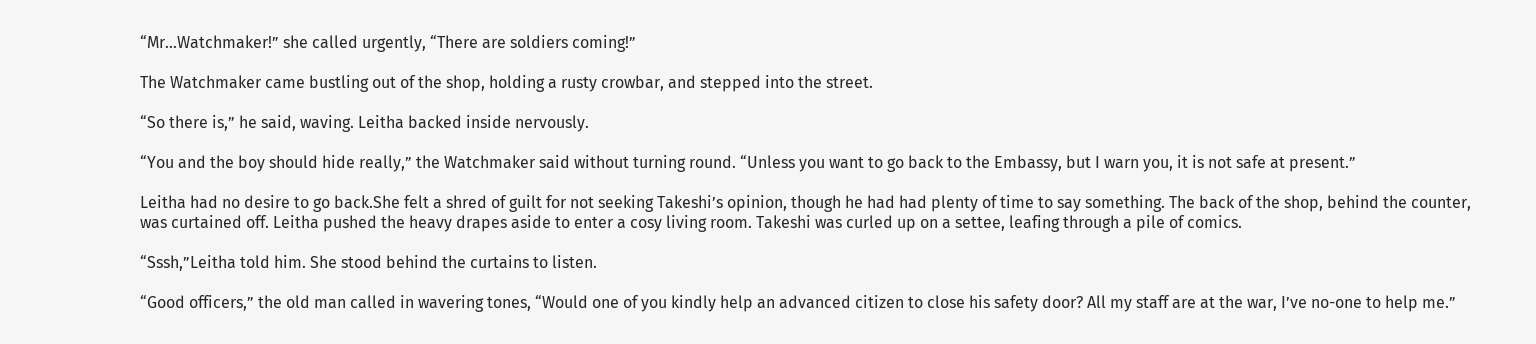“Mr…Watchmaker!” she called urgently, “There are soldiers coming!”

The Watchmaker came bustling out of the shop, holding a rusty crowbar, and stepped into the street.

“So there is,” he said, waving. Leitha backed inside nervously.

“You and the boy should hide really,” the Watchmaker said without turning round. “Unless you want to go back to the Embassy, but I warn you, it is not safe at present.”

Leitha had no desire to go back.She felt a shred of guilt for not seeking Takeshi’s opinion, though he had had plenty of time to say something. The back of the shop, behind the counter, was curtained off. Leitha pushed the heavy drapes aside to enter a cosy living room. Takeshi was curled up on a settee, leafing through a pile of comics.

“Sssh,”Leitha told him. She stood behind the curtains to listen.

“Good officers,” the old man called in wavering tones, “Would one of you kindly help an advanced citizen to close his safety door? All my staff are at the war, I’ve no-one to help me.”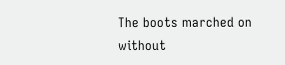The boots marched on without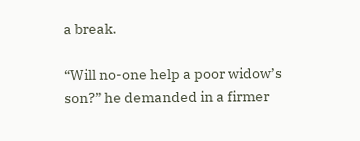a break.

“Will no-one help a poor widow’s son?” he demanded in a firmer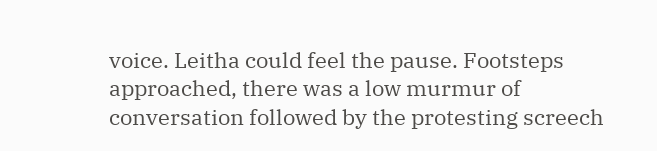voice. Leitha could feel the pause. Footsteps approached, there was a low murmur of conversation followed by the protesting screech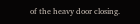of the heavy door closing.